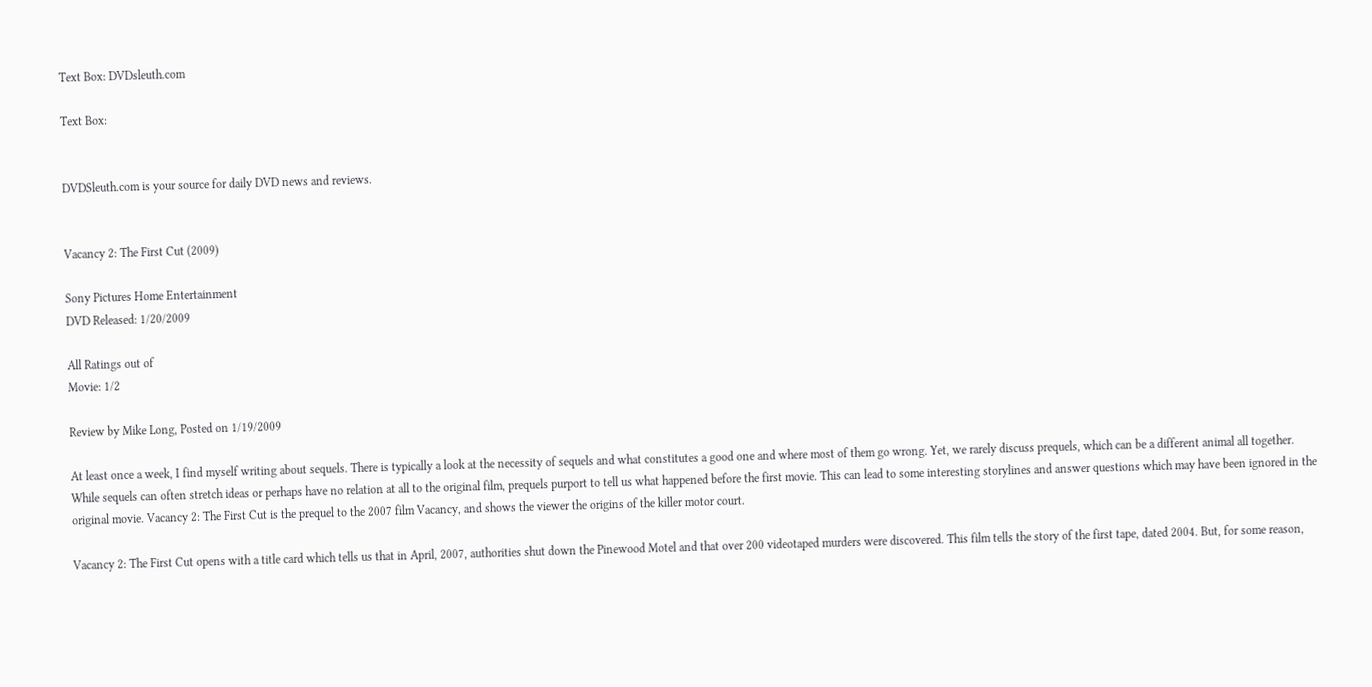Text Box: DVDsleuth.com

Text Box:


DVDSleuth.com is your source for daily DVD news and reviews.


Vacancy 2: The First Cut (2009)

Sony Pictures Home Entertainment
DVD Released: 1/20/2009

All Ratings out of
Movie: 1/2

Review by Mike Long, Posted on 1/19/2009

At least once a week, I find myself writing about sequels. There is typically a look at the necessity of sequels and what constitutes a good one and where most of them go wrong. Yet, we rarely discuss prequels, which can be a different animal all together. While sequels can often stretch ideas or perhaps have no relation at all to the original film, prequels purport to tell us what happened before the first movie. This can lead to some interesting storylines and answer questions which may have been ignored in the original movie. Vacancy 2: The First Cut is the prequel to the 2007 film Vacancy, and shows the viewer the origins of the killer motor court.

Vacancy 2: The First Cut opens with a title card which tells us that in April, 2007, authorities shut down the Pinewood Motel and that over 200 videotaped murders were discovered. This film tells the story of the first tape, dated 2004. But, for some reason,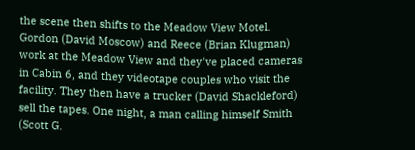the scene then shifts to the Meadow View Motel. Gordon (David Moscow) and Reece (Brian Klugman) work at the Meadow View and they've placed cameras in Cabin 6, and they videotape couples who visit the facility. They then have a trucker (David Shackleford) sell the tapes. One night, a man calling himself Smith (Scott G.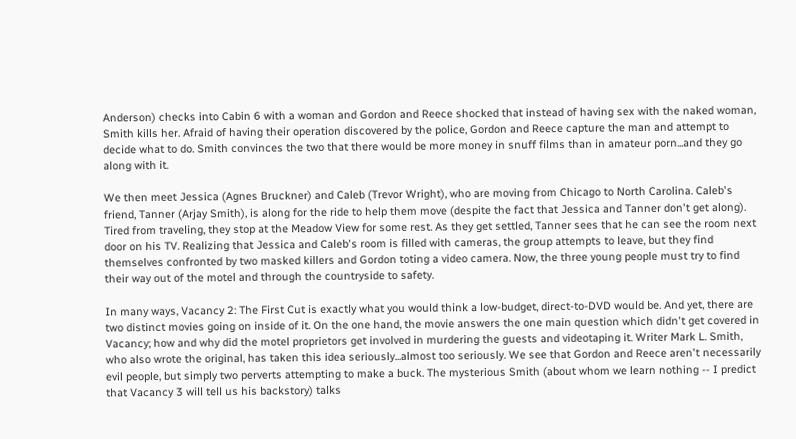Anderson) checks into Cabin 6 with a woman and Gordon and Reece shocked that instead of having sex with the naked woman, Smith kills her. Afraid of having their operation discovered by the police, Gordon and Reece capture the man and attempt to decide what to do. Smith convinces the two that there would be more money in snuff films than in amateur porn...and they go along with it.

We then meet Jessica (Agnes Bruckner) and Caleb (Trevor Wright), who are moving from Chicago to North Carolina. Caleb's friend, Tanner (Arjay Smith), is along for the ride to help them move (despite the fact that Jessica and Tanner don't get along). Tired from traveling, they stop at the Meadow View for some rest. As they get settled, Tanner sees that he can see the room next door on his TV. Realizing that Jessica and Caleb's room is filled with cameras, the group attempts to leave, but they find themselves confronted by two masked killers and Gordon toting a video camera. Now, the three young people must try to find their way out of the motel and through the countryside to safety.

In many ways, Vacancy 2: The First Cut is exactly what you would think a low-budget, direct-to-DVD would be. And yet, there are two distinct movies going on inside of it. On the one hand, the movie answers the one main question which didn't get covered in Vacancy; how and why did the motel proprietors get involved in murdering the guests and videotaping it. Writer Mark L. Smith, who also wrote the original, has taken this idea seriously...almost too seriously. We see that Gordon and Reece aren't necessarily evil people, but simply two perverts attempting to make a buck. The mysterious Smith (about whom we learn nothing -- I predict that Vacancy 3 will tell us his backstory) talks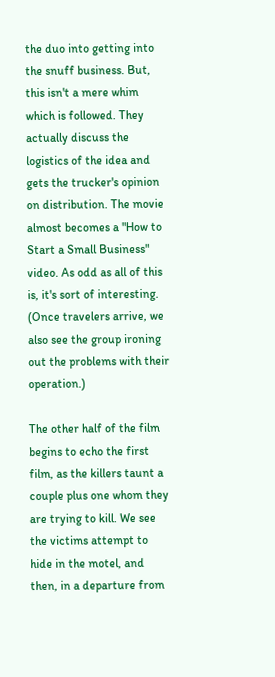the duo into getting into the snuff business. But, this isn't a mere whim which is followed. They actually discuss the logistics of the idea and gets the trucker's opinion on distribution. The movie almost becomes a "How to Start a Small Business" video. As odd as all of this is, it's sort of interesting. (Once travelers arrive, we also see the group ironing out the problems with their operation.)

The other half of the film begins to echo the first film, as the killers taunt a couple plus one whom they are trying to kill. We see the victims attempt to hide in the motel, and then, in a departure from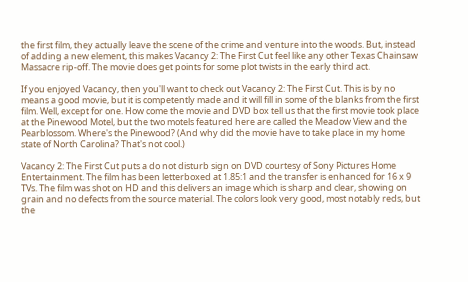the first film, they actually leave the scene of the crime and venture into the woods. But, instead of adding a new element, this makes Vacancy 2: The First Cut feel like any other Texas Chainsaw Massacre rip-off. The movie does get points for some plot twists in the early third act.

If you enjoyed Vacancy, then you'll want to check out Vacancy 2: The First Cut. This is by no means a good movie, but it is competently made and it will fill in some of the blanks from the first film. Well, except for one. How come the movie and DVD box tell us that the first movie took place at the Pinewood Motel, but the two motels featured here are called the Meadow View and the Pearblossom. Where's the Pinewood? (And why did the movie have to take place in my home state of North Carolina? That's not cool.)

Vacancy 2: The First Cut puts a do not disturb sign on DVD courtesy of Sony Pictures Home Entertainment. The film has been letterboxed at 1.85:1 and the transfer is enhanced for 16 x 9 TVs. The film was shot on HD and this delivers an image which is sharp and clear, showing on grain and no defects from the source material. The colors look very good, most notably reds, but the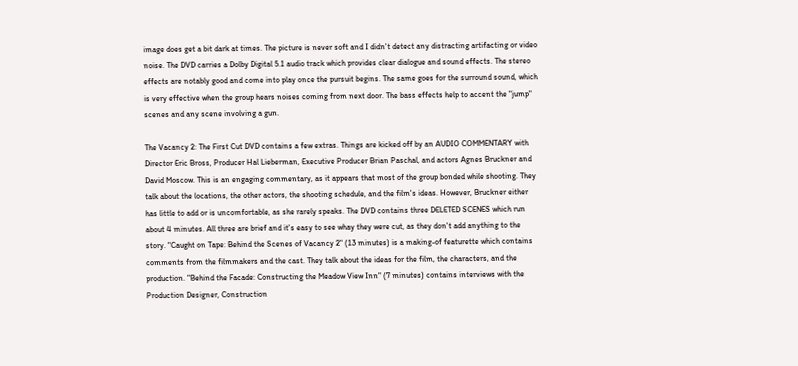image does get a bit dark at times. The picture is never soft and I didn't detect any distracting artifacting or video noise. The DVD carries a Dolby Digital 5.1 audio track which provides clear dialogue and sound effects. The stereo effects are notably good and come into play once the pursuit begins. The same goes for the surround sound, which is very effective when the group hears noises coming from next door. The bass effects help to accent the "jump" scenes and any scene involving a gun.

The Vacancy 2: The First Cut DVD contains a few extras. Things are kicked off by an AUDIO COMMENTARY with Director Eric Bross, Producer Hal Lieberman, Executive Producer Brian Paschal, and actors Agnes Bruckner and David Moscow. This is an engaging commentary, as it appears that most of the group bonded while shooting. They talk about the locations, the other actors, the shooting schedule, and the film's ideas. However, Bruckner either has little to add or is uncomfortable, as she rarely speaks. The DVD contains three DELETED SCENES which run about 4 minutes. All three are brief and it's easy to see whay they were cut, as they don't add anything to the story. "Caught on Tape: Behind the Scenes of Vacancy 2" (13 minutes) is a making-of featurette which contains comments from the filmmakers and the cast. They talk about the ideas for the film, the characters, and the production. "Behind the Facade: Constructing the Meadow View Inn" (7 minutes) contains interviews with the Production Designer, Construction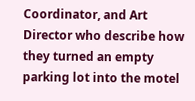Coordinator, and Art Director who describe how they turned an empty parking lot into the motel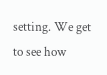setting. We get to see how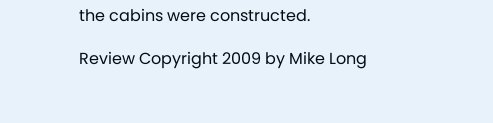the cabins were constructed.

Review Copyright 2009 by Mike Long